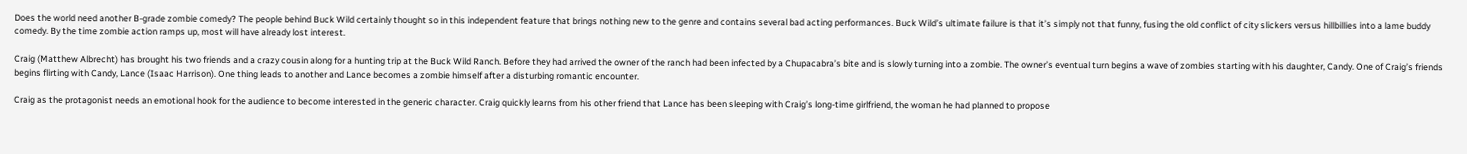Does the world need another B-grade zombie comedy? The people behind Buck Wild certainly thought so in this independent feature that brings nothing new to the genre and contains several bad acting performances. Buck Wild’s ultimate failure is that it’s simply not that funny, fusing the old conflict of city slickers versus hillbillies into a lame buddy comedy. By the time zombie action ramps up, most will have already lost interest.

Craig (Matthew Albrecht) has brought his two friends and a crazy cousin along for a hunting trip at the Buck Wild Ranch. Before they had arrived the owner of the ranch had been infected by a Chupacabra’s bite and is slowly turning into a zombie. The owner’s eventual turn begins a wave of zombies starting with his daughter, Candy. One of Craig’s friends begins flirting with Candy, Lance (Isaac Harrison). One thing leads to another and Lance becomes a zombie himself after a disturbing romantic encounter.

Craig as the protagonist needs an emotional hook for the audience to become interested in the generic character. Craig quickly learns from his other friend that Lance has been sleeping with Craig’s long-time girlfriend, the woman he had planned to propose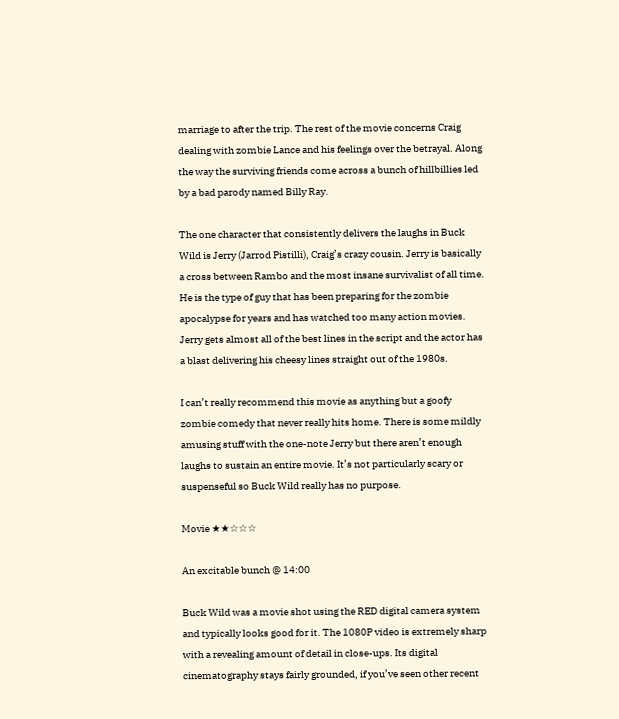marriage to after the trip. The rest of the movie concerns Craig dealing with zombie Lance and his feelings over the betrayal. Along the way the surviving friends come across a bunch of hillbillies led by a bad parody named Billy Ray.

The one character that consistently delivers the laughs in Buck Wild is Jerry (Jarrod Pistilli), Craig’s crazy cousin. Jerry is basically a cross between Rambo and the most insane survivalist of all time. He is the type of guy that has been preparing for the zombie apocalypse for years and has watched too many action movies. Jerry gets almost all of the best lines in the script and the actor has a blast delivering his cheesy lines straight out of the 1980s.

I can’t really recommend this movie as anything but a goofy zombie comedy that never really hits home. There is some mildly amusing stuff with the one-note Jerry but there aren’t enough laughs to sustain an entire movie. It’s not particularly scary or suspenseful so Buck Wild really has no purpose.

Movie ★★☆☆☆

An excitable bunch @ 14:00

Buck Wild was a movie shot using the RED digital camera system and typically looks good for it. The 1080P video is extremely sharp with a revealing amount of detail in close-ups. Its digital cinematography stays fairly grounded, if you’ve seen other recent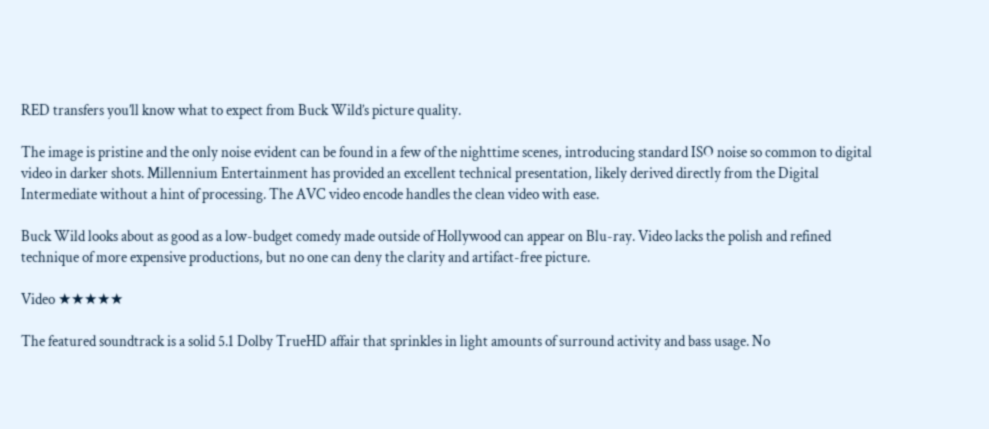RED transfers you’ll know what to expect from Buck Wild’s picture quality.

The image is pristine and the only noise evident can be found in a few of the nighttime scenes, introducing standard ISO noise so common to digital video in darker shots. Millennium Entertainment has provided an excellent technical presentation, likely derived directly from the Digital Intermediate without a hint of processing. The AVC video encode handles the clean video with ease.

Buck Wild looks about as good as a low-budget comedy made outside of Hollywood can appear on Blu-ray. Video lacks the polish and refined technique of more expensive productions, but no one can deny the clarity and artifact-free picture.

Video ★★★★★

The featured soundtrack is a solid 5.1 Dolby TrueHD affair that sprinkles in light amounts of surround activity and bass usage. No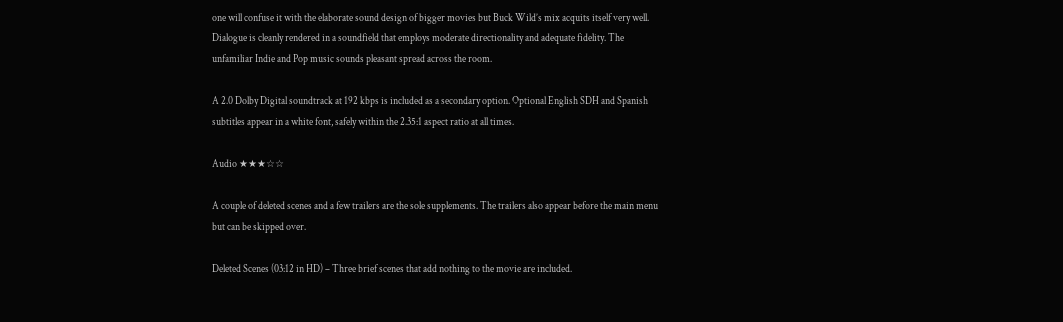one will confuse it with the elaborate sound design of bigger movies but Buck Wild’s mix acquits itself very well. Dialogue is cleanly rendered in a soundfield that employs moderate directionality and adequate fidelity. The unfamiliar Indie and Pop music sounds pleasant spread across the room.

A 2.0 Dolby Digital soundtrack at 192 kbps is included as a secondary option. Optional English SDH and Spanish subtitles appear in a white font, safely within the 2.35:1 aspect ratio at all times.

Audio ★★★☆☆

A couple of deleted scenes and a few trailers are the sole supplements. The trailers also appear before the main menu but can be skipped over.

Deleted Scenes (03:12 in HD) – Three brief scenes that add nothing to the movie are included.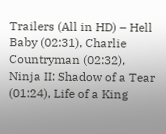Trailers (All in HD) – Hell Baby (02:31), Charlie Countryman (02:32), Ninja II: Shadow of a Tear (01:24), Life of a King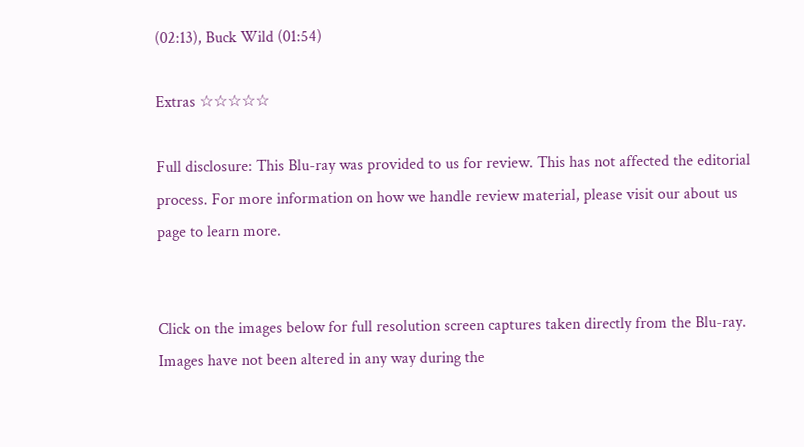(02:13), Buck Wild (01:54)

Extras ☆☆☆☆☆

Full disclosure: This Blu-ray was provided to us for review. This has not affected the editorial process. For more information on how we handle review material, please visit our about us page to learn more.


Click on the images below for full resolution screen captures taken directly from the Blu-ray. Images have not been altered in any way during the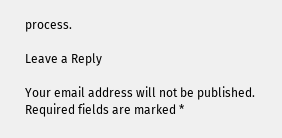process.

Leave a Reply

Your email address will not be published. Required fields are marked *